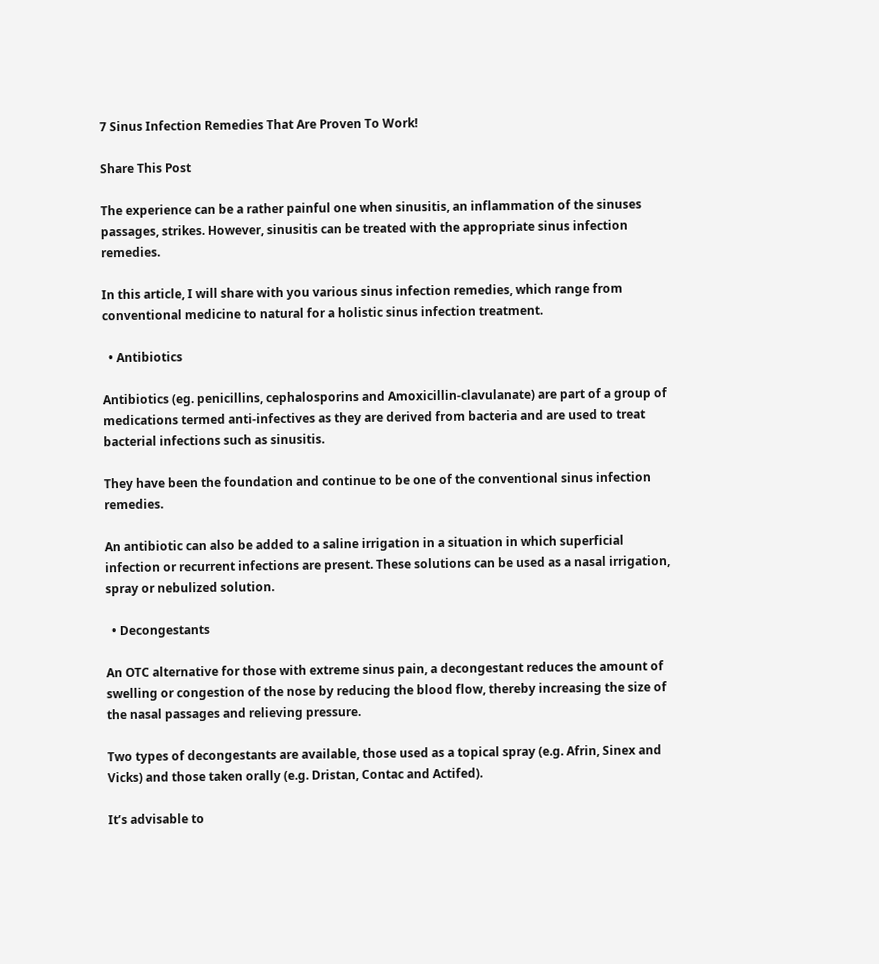7 Sinus Infection Remedies That Are Proven To Work!

Share This Post

The experience can be a rather painful one when sinusitis, an inflammation of the sinuses passages, strikes. However, sinusitis can be treated with the appropriate sinus infection remedies.

In this article, I will share with you various sinus infection remedies, which range from conventional medicine to natural for a holistic sinus infection treatment.

  • Antibiotics

Antibiotics (eg. penicillins, cephalosporins and Amoxicillin-clavulanate) are part of a group of medications termed anti-infectives as they are derived from bacteria and are used to treat bacterial infections such as sinusitis.

They have been the foundation and continue to be one of the conventional sinus infection remedies.

An antibiotic can also be added to a saline irrigation in a situation in which superficial infection or recurrent infections are present. These solutions can be used as a nasal irrigation, spray or nebulized solution.

  • Decongestants

An OTC alternative for those with extreme sinus pain, a decongestant reduces the amount of swelling or congestion of the nose by reducing the blood flow, thereby increasing the size of the nasal passages and relieving pressure.

Two types of decongestants are available, those used as a topical spray (e.g. Afrin, Sinex and Vicks) and those taken orally (e.g. Dristan, Contac and Actifed).

It’s advisable to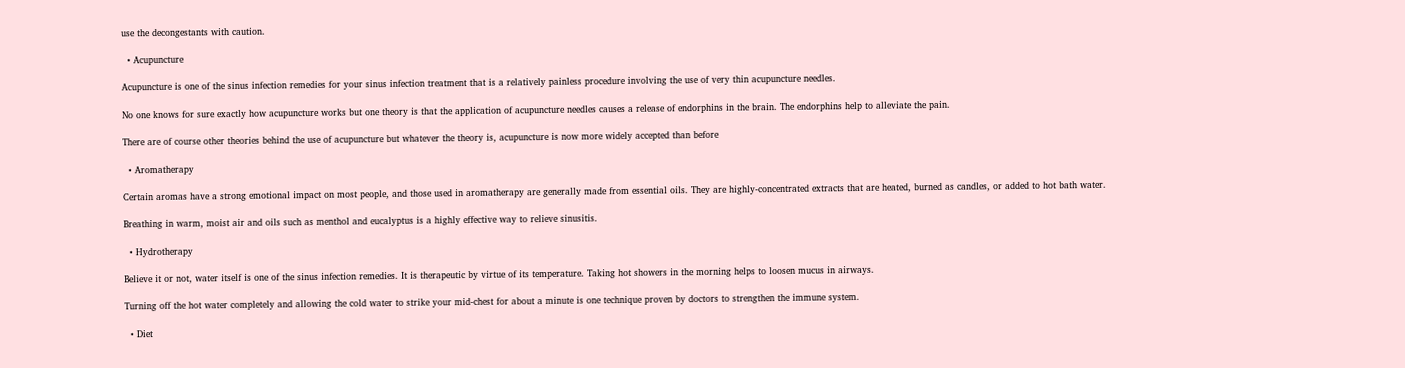use the decongestants with caution.

  • Acupuncture

Acupuncture is one of the sinus infection remedies for your sinus infection treatment that is a relatively painless procedure involving the use of very thin acupuncture needles.

No one knows for sure exactly how acupuncture works but one theory is that the application of acupuncture needles causes a release of endorphins in the brain. The endorphins help to alleviate the pain.

There are of course other theories behind the use of acupuncture but whatever the theory is, acupuncture is now more widely accepted than before

  • Aromatherapy

Certain aromas have a strong emotional impact on most people, and those used in aromatherapy are generally made from essential oils. They are highly-concentrated extracts that are heated, burned as candles, or added to hot bath water.

Breathing in warm, moist air and oils such as menthol and eucalyptus is a highly effective way to relieve sinusitis.

  • Hydrotherapy

Believe it or not, water itself is one of the sinus infection remedies. It is therapeutic by virtue of its temperature. Taking hot showers in the morning helps to loosen mucus in airways.

Turning off the hot water completely and allowing the cold water to strike your mid-chest for about a minute is one technique proven by doctors to strengthen the immune system.

  • Diet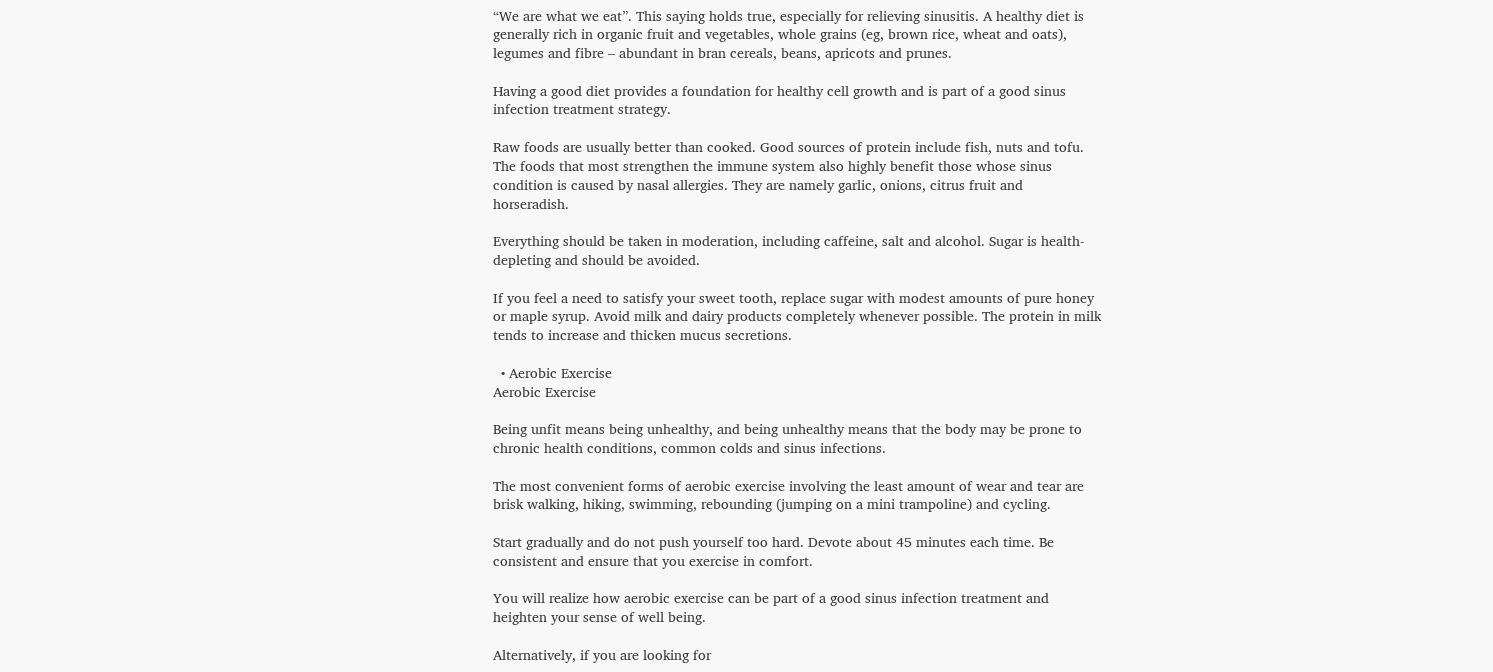“We are what we eat”. This saying holds true, especially for relieving sinusitis. A healthy diet is generally rich in organic fruit and vegetables, whole grains (eg, brown rice, wheat and oats), legumes and fibre – abundant in bran cereals, beans, apricots and prunes.

Having a good diet provides a foundation for healthy cell growth and is part of a good sinus infection treatment strategy.

Raw foods are usually better than cooked. Good sources of protein include fish, nuts and tofu. The foods that most strengthen the immune system also highly benefit those whose sinus condition is caused by nasal allergies. They are namely garlic, onions, citrus fruit and horseradish.

Everything should be taken in moderation, including caffeine, salt and alcohol. Sugar is health-depleting and should be avoided.

If you feel a need to satisfy your sweet tooth, replace sugar with modest amounts of pure honey or maple syrup. Avoid milk and dairy products completely whenever possible. The protein in milk tends to increase and thicken mucus secretions.

  • Aerobic Exercise
Aerobic Exercise

Being unfit means being unhealthy, and being unhealthy means that the body may be prone to chronic health conditions, common colds and sinus infections.

The most convenient forms of aerobic exercise involving the least amount of wear and tear are brisk walking, hiking, swimming, rebounding (jumping on a mini trampoline) and cycling.

Start gradually and do not push yourself too hard. Devote about 45 minutes each time. Be consistent and ensure that you exercise in comfort.

You will realize how aerobic exercise can be part of a good sinus infection treatment and heighten your sense of well being.

Alternatively, if you are looking for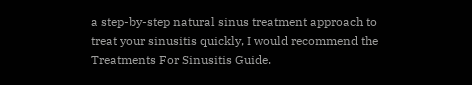a step-by-step natural sinus treatment approach to treat your sinusitis quickly, I would recommend the Treatments For Sinusitis Guide.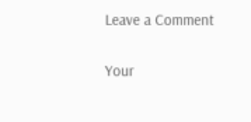Leave a Comment

Your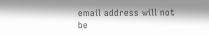email address will not be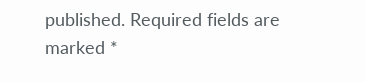published. Required fields are marked *